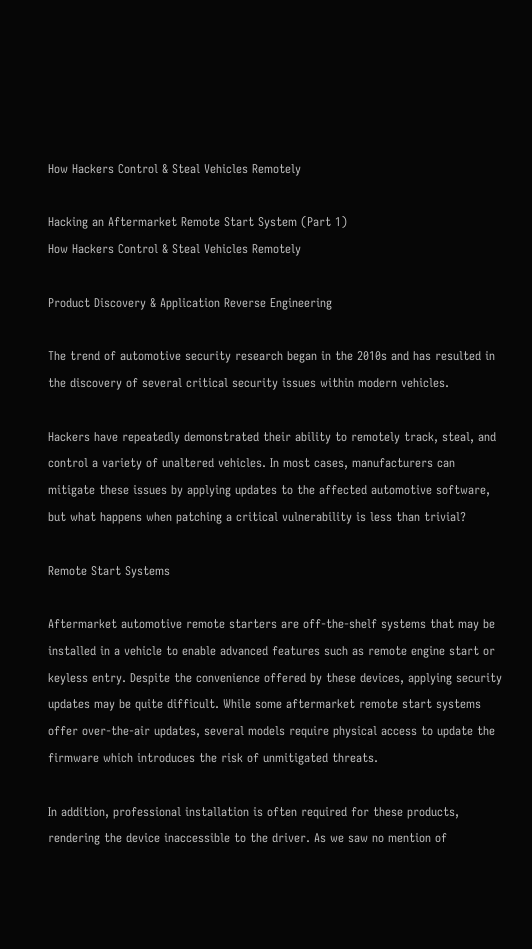How Hackers Control & Steal Vehicles Remotely

Hacking an Aftermarket Remote Start System (Part 1)
How Hackers Control & Steal Vehicles Remotely

Product Discovery & Application Reverse Engineering

The trend of automotive security research began in the 2010s and has resulted in the discovery of several critical security issues within modern vehicles.

Hackers have repeatedly demonstrated their ability to remotely track, steal, and control a variety of unaltered vehicles. In most cases, manufacturers can mitigate these issues by applying updates to the affected automotive software, but what happens when patching a critical vulnerability is less than trivial?

Remote Start Systems

Aftermarket automotive remote starters are off-the-shelf systems that may be installed in a vehicle to enable advanced features such as remote engine start or keyless entry. Despite the convenience offered by these devices, applying security updates may be quite difficult. While some aftermarket remote start systems offer over-the-air updates, several models require physical access to update the firmware which introduces the risk of unmitigated threats.

In addition, professional installation is often required for these products, rendering the device inaccessible to the driver. As we saw no mention of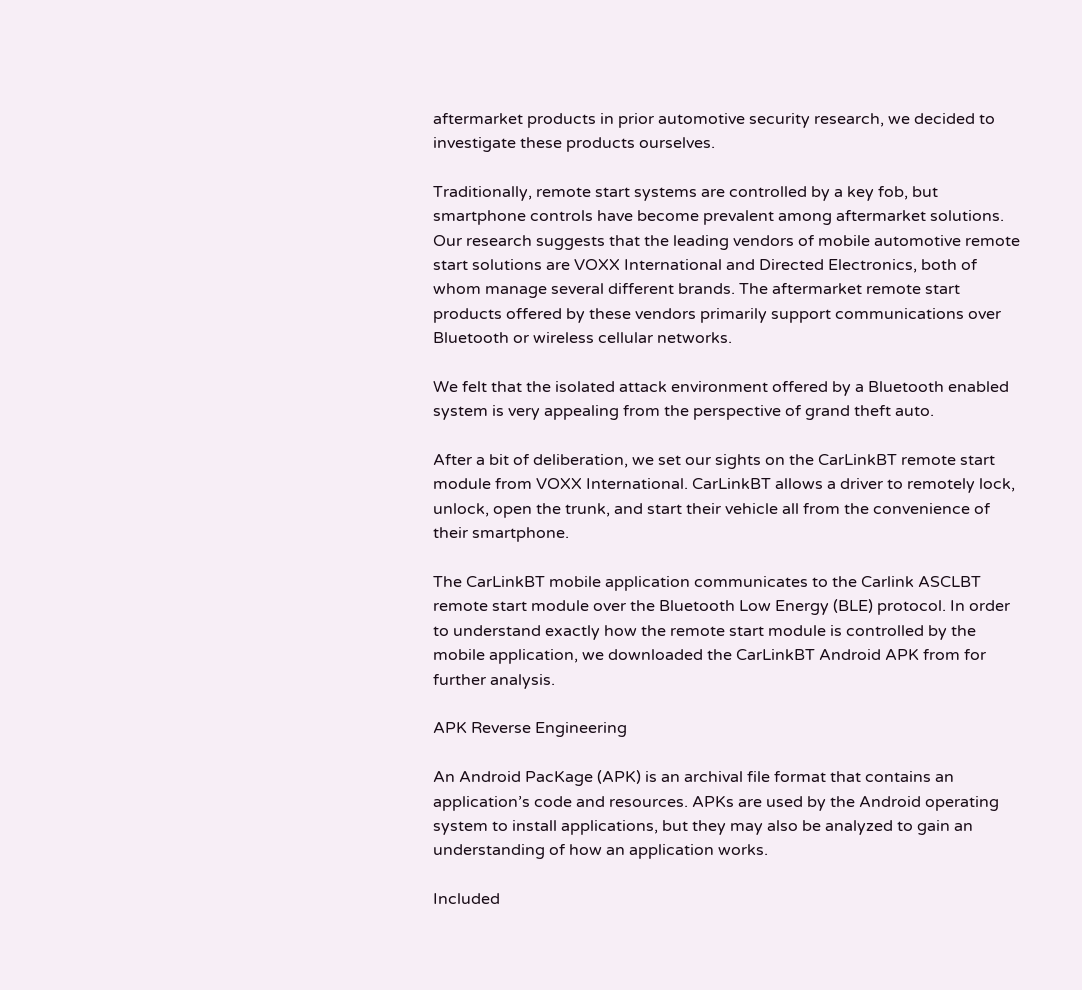aftermarket products in prior automotive security research, we decided to investigate these products ourselves.

Traditionally, remote start systems are controlled by a key fob, but smartphone controls have become prevalent among aftermarket solutions. Our research suggests that the leading vendors of mobile automotive remote start solutions are VOXX International and Directed Electronics, both of whom manage several different brands. The aftermarket remote start products offered by these vendors primarily support communications over Bluetooth or wireless cellular networks.

We felt that the isolated attack environment offered by a Bluetooth enabled system is very appealing from the perspective of grand theft auto.

After a bit of deliberation, we set our sights on the CarLinkBT remote start module from VOXX International. CarLinkBT allows a driver to remotely lock, unlock, open the trunk, and start their vehicle all from the convenience of their smartphone.

The CarLinkBT mobile application communicates to the Carlink ASCLBT remote start module over the Bluetooth Low Energy (BLE) protocol. In order to understand exactly how the remote start module is controlled by the mobile application, we downloaded the CarLinkBT Android APK from for further analysis.

APK Reverse Engineering

An Android PacKage (APK) is an archival file format that contains an application’s code and resources. APKs are used by the Android operating system to install applications, but they may also be analyzed to gain an understanding of how an application works.

Included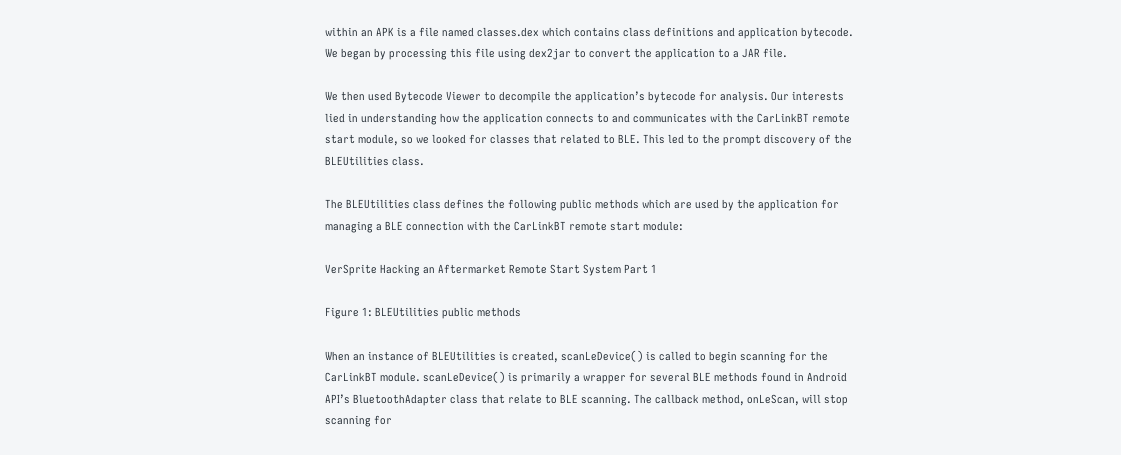within an APK is a file named classes.dex which contains class definitions and application bytecode. We began by processing this file using dex2jar to convert the application to a JAR file.

We then used Bytecode Viewer to decompile the application’s bytecode for analysis. Our interests lied in understanding how the application connects to and communicates with the CarLinkBT remote start module, so we looked for classes that related to BLE. This led to the prompt discovery of the BLEUtilities class.

The BLEUtilities class defines the following public methods which are used by the application for managing a BLE connection with the CarLinkBT remote start module:

VerSprite Hacking an Aftermarket Remote Start System Part 1

Figure 1: BLEUtilities public methods

When an instance of BLEUtilities is created, scanLeDevice() is called to begin scanning for the CarLinkBT module. scanLeDevice() is primarily a wrapper for several BLE methods found in Android API’s BluetoothAdapter class that relate to BLE scanning. The callback method, onLeScan, will stop scanning for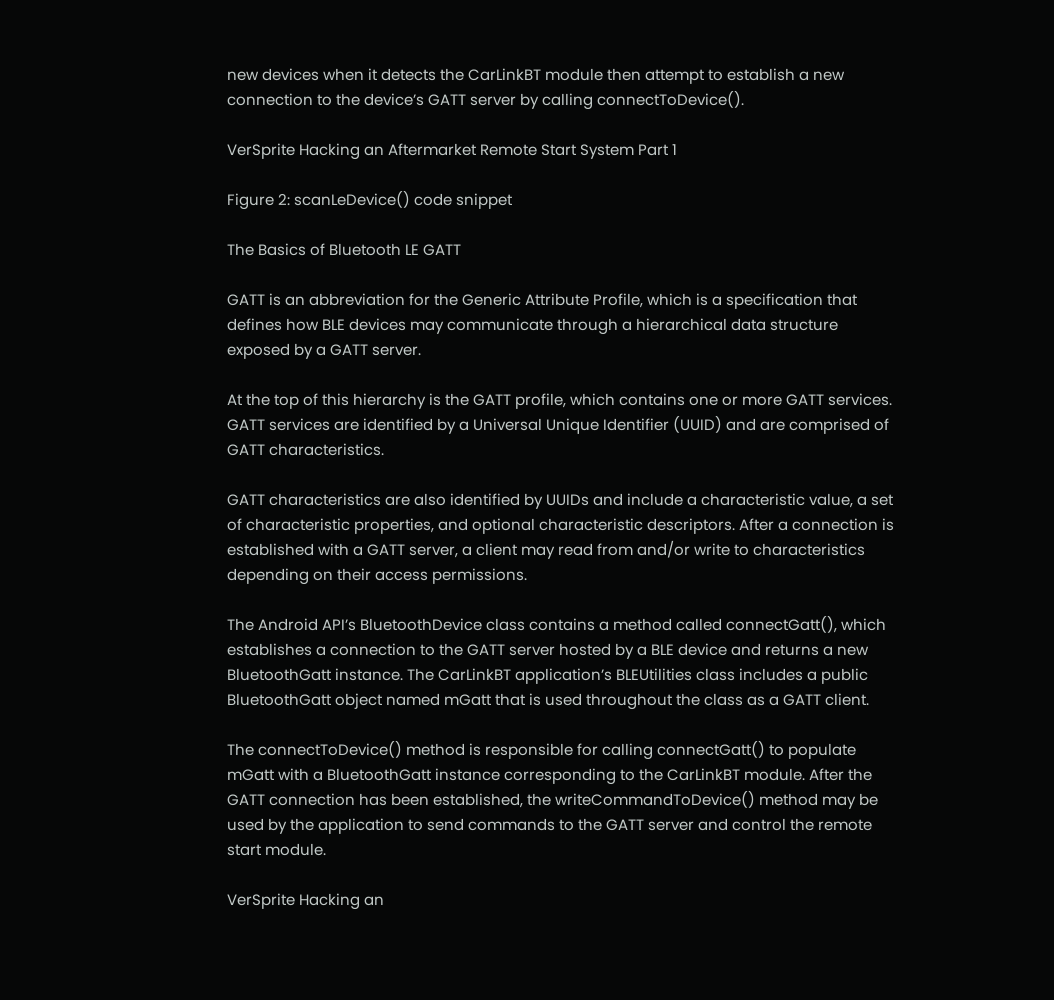new devices when it detects the CarLinkBT module then attempt to establish a new connection to the device’s GATT server by calling connectToDevice().

VerSprite Hacking an Aftermarket Remote Start System Part 1

Figure 2: scanLeDevice() code snippet

The Basics of Bluetooth LE GATT

GATT is an abbreviation for the Generic Attribute Profile, which is a specification that defines how BLE devices may communicate through a hierarchical data structure exposed by a GATT server.

At the top of this hierarchy is the GATT profile, which contains one or more GATT services. GATT services are identified by a Universal Unique Identifier (UUID) and are comprised of GATT characteristics.

GATT characteristics are also identified by UUIDs and include a characteristic value, a set of characteristic properties, and optional characteristic descriptors. After a connection is established with a GATT server, a client may read from and/or write to characteristics depending on their access permissions.

The Android API’s BluetoothDevice class contains a method called connectGatt(), which establishes a connection to the GATT server hosted by a BLE device and returns a new BluetoothGatt instance. The CarLinkBT application’s BLEUtilities class includes a public BluetoothGatt object named mGatt that is used throughout the class as a GATT client.

The connectToDevice() method is responsible for calling connectGatt() to populate mGatt with a BluetoothGatt instance corresponding to the CarLinkBT module. After the GATT connection has been established, the writeCommandToDevice() method may be used by the application to send commands to the GATT server and control the remote start module.

VerSprite Hacking an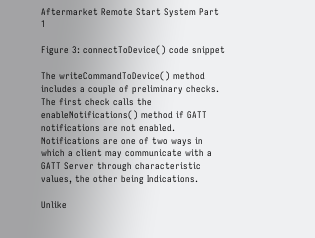Aftermarket Remote Start System Part 1

Figure 3: connectToDevice() code snippet

The writeCommandToDevice() method includes a couple of preliminary checks. The first check calls the enableNotifications() method if GATT notifications are not enabled. Notifications are one of two ways in which a client may communicate with a GATT Server through characteristic values, the other being Indications.

Unlike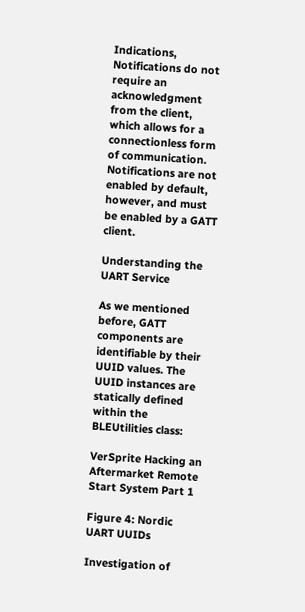Indications, Notifications do not require an acknowledgment from the client, which allows for a connectionless form of communication. Notifications are not enabled by default, however, and must be enabled by a GATT client.

Understanding the UART Service

As we mentioned before, GATT components are identifiable by their UUID values. The UUID instances are statically defined within the BLEUtilities class:

VerSprite Hacking an Aftermarket Remote Start System Part 1

Figure 4: Nordic UART UUIDs

Investigation of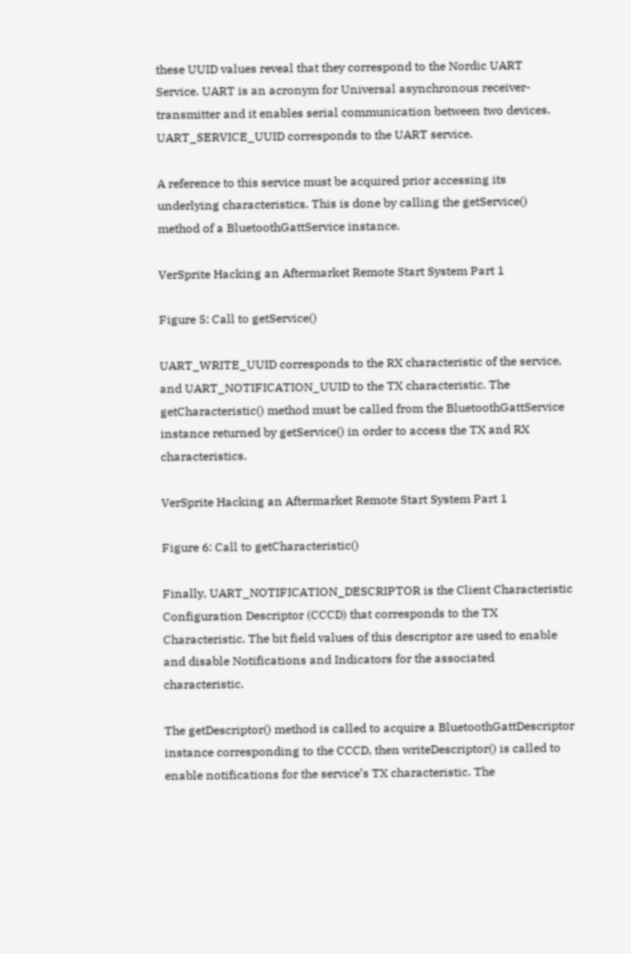these UUID values reveal that they correspond to the Nordic UART Service. UART is an acronym for Universal asynchronous receiver-transmitter and it enables serial communication between two devices. UART_SERVICE_UUID corresponds to the UART service.

A reference to this service must be acquired prior accessing its underlying characteristics. This is done by calling the getService() method of a BluetoothGattService instance.

VerSprite Hacking an Aftermarket Remote Start System Part 1

Figure 5: Call to getService()

UART_WRITE_UUID corresponds to the RX characteristic of the service, and UART_NOTIFICATION_UUID to the TX characteristic. The getCharacteristic() method must be called from the BluetoothGattService instance returned by getService() in order to access the TX and RX characteristics.

VerSprite Hacking an Aftermarket Remote Start System Part 1

Figure 6: Call to getCharacteristic()

Finally, UART_NOTIFICATION_DESCRIPTOR is the Client Characteristic Configuration Descriptor (CCCD) that corresponds to the TX Characteristic. The bit field values of this descriptor are used to enable and disable Notifications and Indicators for the associated characteristic.

The getDescriptor() method is called to acquire a BluetoothGattDescriptor instance corresponding to the CCCD, then writeDescriptor() is called to enable notifications for the service’s TX characteristic. The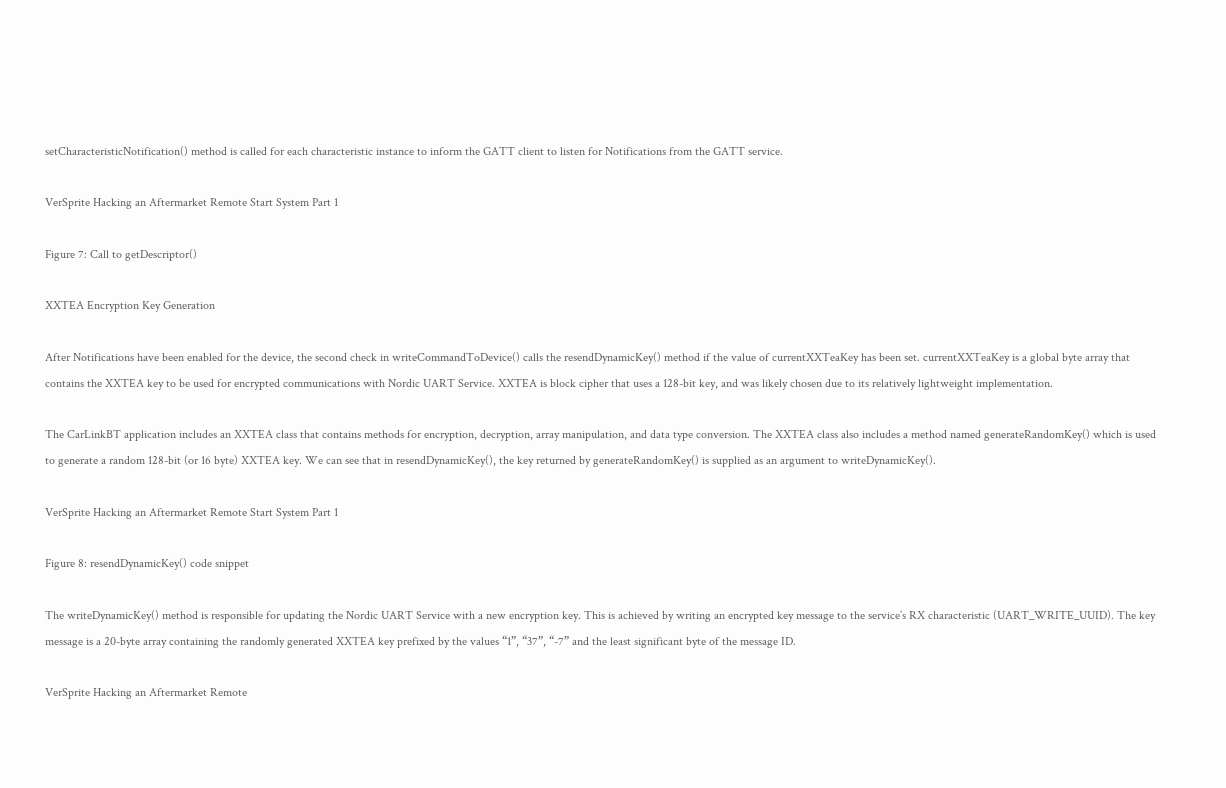setCharacteristicNotification() method is called for each characteristic instance to inform the GATT client to listen for Notifications from the GATT service.

VerSprite Hacking an Aftermarket Remote Start System Part 1

Figure 7: Call to getDescriptor()

XXTEA Encryption Key Generation

After Notifications have been enabled for the device, the second check in writeCommandToDevice() calls the resendDynamicKey() method if the value of currentXXTeaKey has been set. currentXXTeaKey is a global byte array that contains the XXTEA key to be used for encrypted communications with Nordic UART Service. XXTEA is block cipher that uses a 128-bit key, and was likely chosen due to its relatively lightweight implementation.

The CarLinkBT application includes an XXTEA class that contains methods for encryption, decryption, array manipulation, and data type conversion. The XXTEA class also includes a method named generateRandomKey() which is used to generate a random 128-bit (or 16 byte) XXTEA key. We can see that in resendDynamicKey(), the key returned by generateRandomKey() is supplied as an argument to writeDynamicKey().

VerSprite Hacking an Aftermarket Remote Start System Part 1

Figure 8: resendDynamicKey() code snippet

The writeDynamicKey() method is responsible for updating the Nordic UART Service with a new encryption key. This is achieved by writing an encrypted key message to the service’s RX characteristic (UART_WRITE_UUID). The key message is a 20-byte array containing the randomly generated XXTEA key prefixed by the values “1”, “37”, “-7” and the least significant byte of the message ID.

VerSprite Hacking an Aftermarket Remote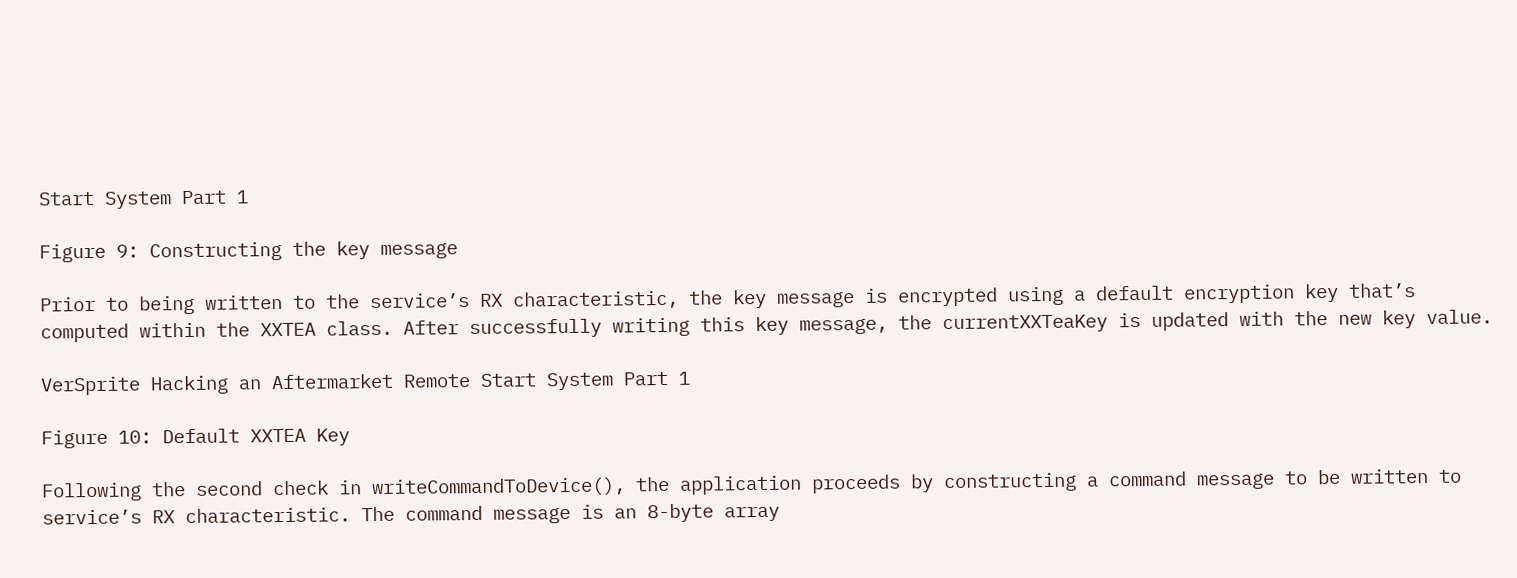Start System Part 1

Figure 9: Constructing the key message

Prior to being written to the service’s RX characteristic, the key message is encrypted using a default encryption key that’s computed within the XXTEA class. After successfully writing this key message, the currentXXTeaKey is updated with the new key value.

VerSprite Hacking an Aftermarket Remote Start System Part 1

Figure 10: Default XXTEA Key

Following the second check in writeCommandToDevice(), the application proceeds by constructing a command message to be written to service’s RX characteristic. The command message is an 8-byte array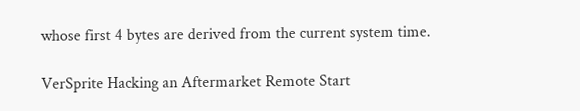whose first 4 bytes are derived from the current system time.

VerSprite Hacking an Aftermarket Remote Start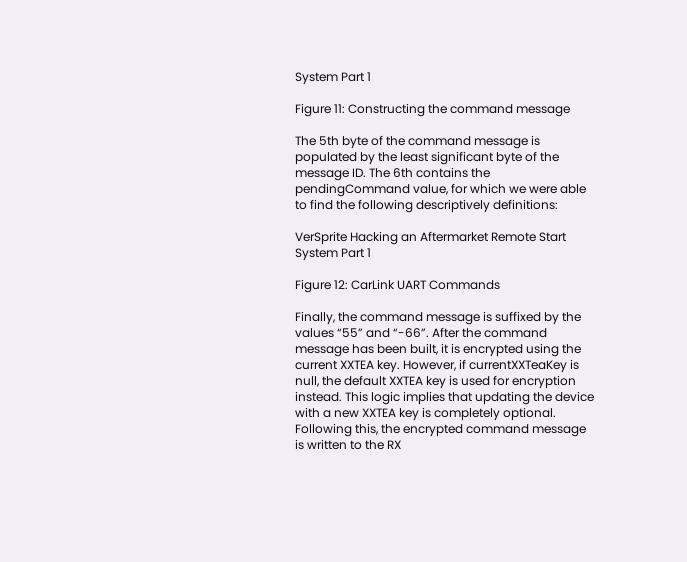System Part 1

Figure 11: Constructing the command message

The 5th byte of the command message is populated by the least significant byte of the message ID. The 6th contains the pendingCommand value, for which we were able to find the following descriptively definitions:

VerSprite Hacking an Aftermarket Remote Start System Part 1

Figure 12: CarLink UART Commands

Finally, the command message is suffixed by the values “55” and “-66”. After the command message has been built, it is encrypted using the current XXTEA key. However, if currentXXTeaKey is null, the default XXTEA key is used for encryption instead. This logic implies that updating the device with a new XXTEA key is completely optional. Following this, the encrypted command message is written to the RX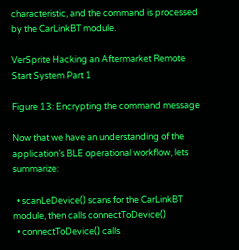characteristic, and the command is processed by the CarLinkBT module.

VerSprite Hacking an Aftermarket Remote Start System Part 1

Figure 13: Encrypting the command message

Now that we have an understanding of the application’s BLE operational workflow, lets summarize:

  • scanLeDevice() scans for the CarLinkBT module, then calls connectToDevice()
  • connectToDevice() calls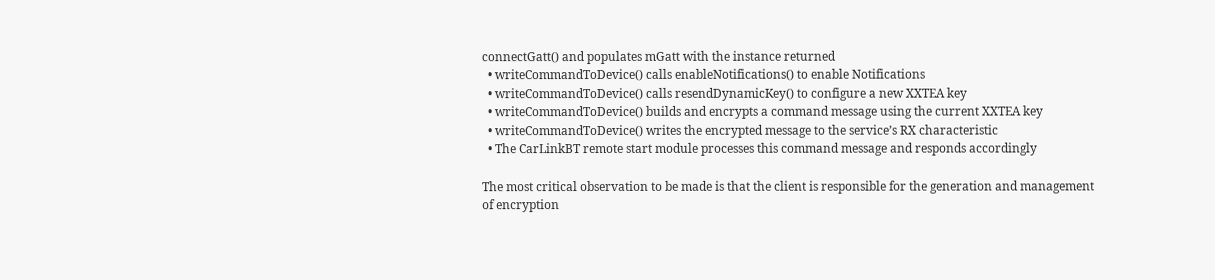connectGatt() and populates mGatt with the instance returned
  • writeCommandToDevice() calls enableNotifications() to enable Notifications
  • writeCommandToDevice() calls resendDynamicKey() to configure a new XXTEA key
  • writeCommandToDevice() builds and encrypts a command message using the current XXTEA key
  • writeCommandToDevice() writes the encrypted message to the service’s RX characteristic
  • The CarLinkBT remote start module processes this command message and responds accordingly

The most critical observation to be made is that the client is responsible for the generation and management of encryption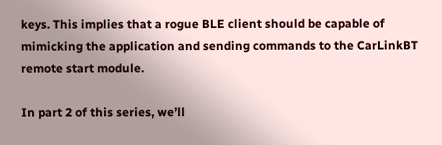keys. This implies that a rogue BLE client should be capable of mimicking the application and sending commands to the CarLinkBT remote start module.

In part 2 of this series, we’ll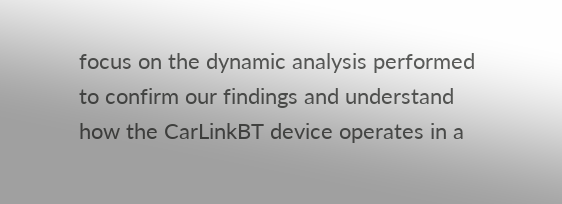focus on the dynamic analysis performed to confirm our findings and understand how the CarLinkBT device operates in a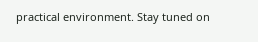practical environment. Stay tuned on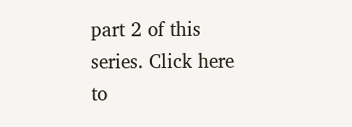part 2 of this series. Click here to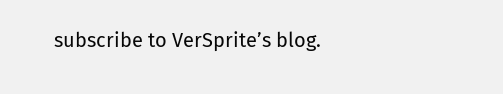subscribe to VerSprite’s blog.